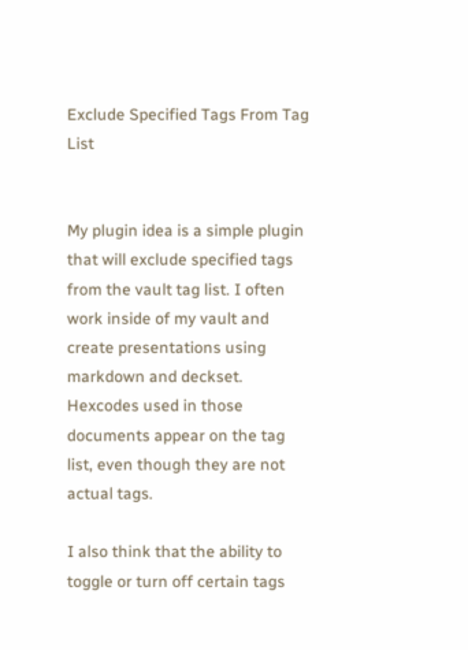Exclude Specified Tags From Tag List


My plugin idea is a simple plugin that will exclude specified tags from the vault tag list. I often work inside of my vault and create presentations using markdown and deckset. Hexcodes used in those documents appear on the tag list, even though they are not actual tags.

I also think that the ability to toggle or turn off certain tags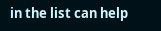in the list can help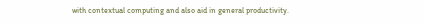with contextual computing and also aid in general productivity.